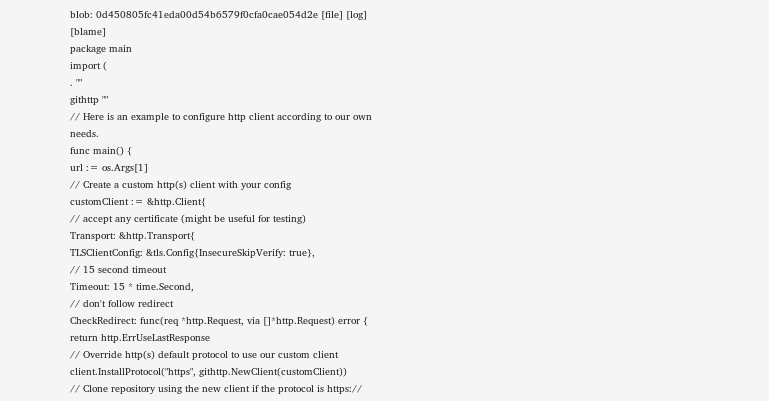blob: 0d450805fc41eda00d54b6579f0cfa0cae054d2e [file] [log] [blame]
package main
import (
. ""
githttp ""
// Here is an example to configure http client according to our own needs.
func main() {
url := os.Args[1]
// Create a custom http(s) client with your config
customClient := &http.Client{
// accept any certificate (might be useful for testing)
Transport: &http.Transport{
TLSClientConfig: &tls.Config{InsecureSkipVerify: true},
// 15 second timeout
Timeout: 15 * time.Second,
// don't follow redirect
CheckRedirect: func(req *http.Request, via []*http.Request) error {
return http.ErrUseLastResponse
// Override http(s) default protocol to use our custom client
client.InstallProtocol("https", githttp.NewClient(customClient))
// Clone repository using the new client if the protocol is https://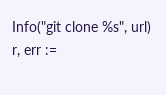Info("git clone %s", url)
r, err :=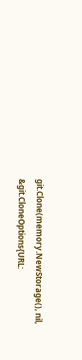git.Clone(memory.NewStorage(), nil, &git.CloneOptions{URL: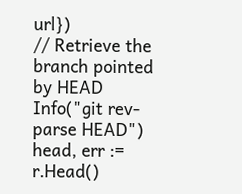url})
// Retrieve the branch pointed by HEAD
Info("git rev-parse HEAD")
head, err := r.Head()